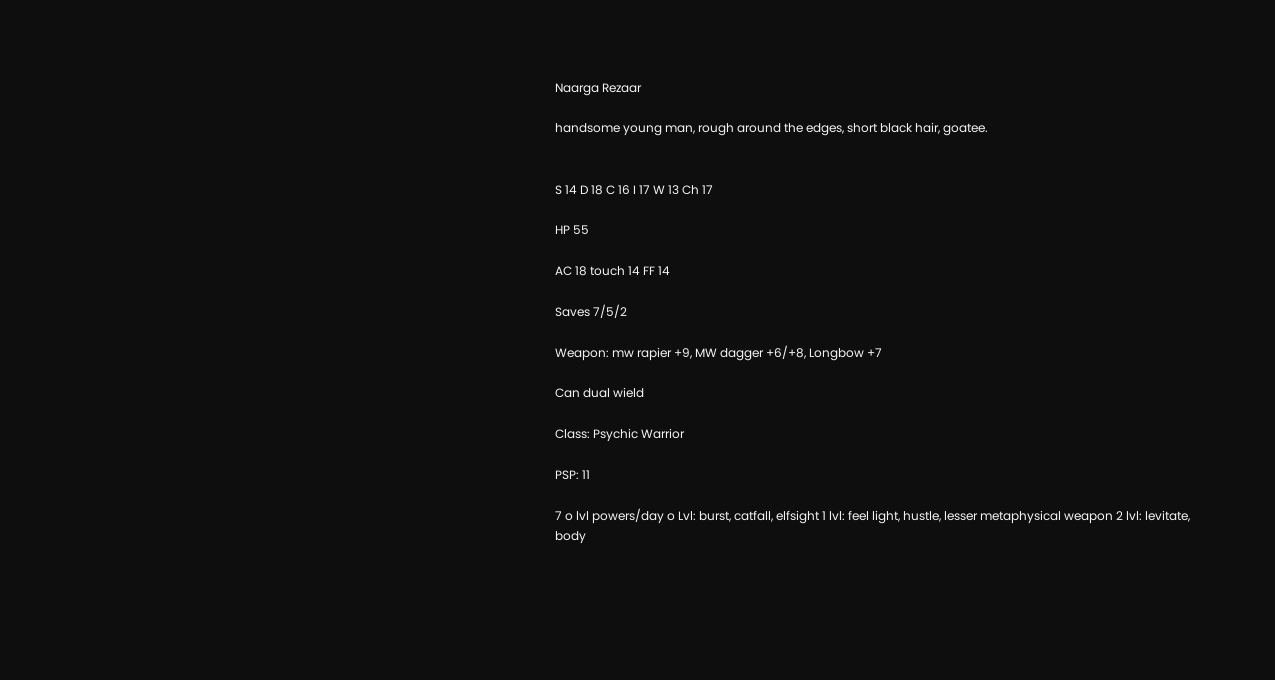Naarga Rezaar

handsome young man, rough around the edges, short black hair, goatee.


S 14 D 18 C 16 I 17 W 13 Ch 17

HP 55

AC 18 touch 14 FF 14

Saves 7/5/2

Weapon: mw rapier +9, MW dagger +6/+8, Longbow +7

Can dual wield

Class: Psychic Warrior

PSP: 11

7 o lvl powers/day o Lvl: burst, catfall, elfsight 1 lvl: feel light, hustle, lesser metaphysical weapon 2 lvl: levitate, body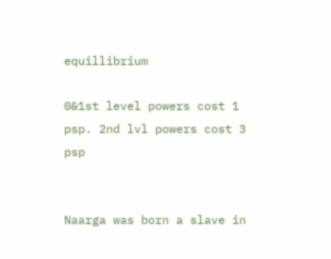equillibrium

0&1st level powers cost 1 psp. 2nd lvl powers cost 3 psp


Naarga was born a slave in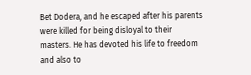Bet Dodera, and he escaped after his parents were killed for being disloyal to their masters. He has devoted his life to freedom and also to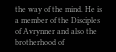the way of the mind. He is a member of the Disciples of Avrynner and also the brotherhood of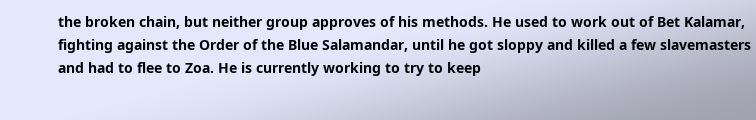the broken chain, but neither group approves of his methods. He used to work out of Bet Kalamar, fighting against the Order of the Blue Salamandar, until he got sloppy and killed a few slavemasters and had to flee to Zoa. He is currently working to try to keep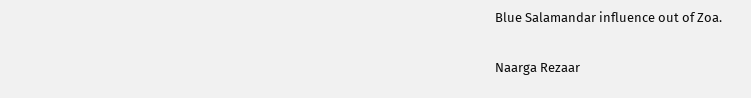Blue Salamandar influence out of Zoa.

Naarga Rezaar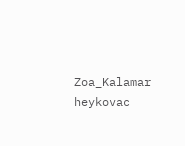Zoa_Kalamar heykovac